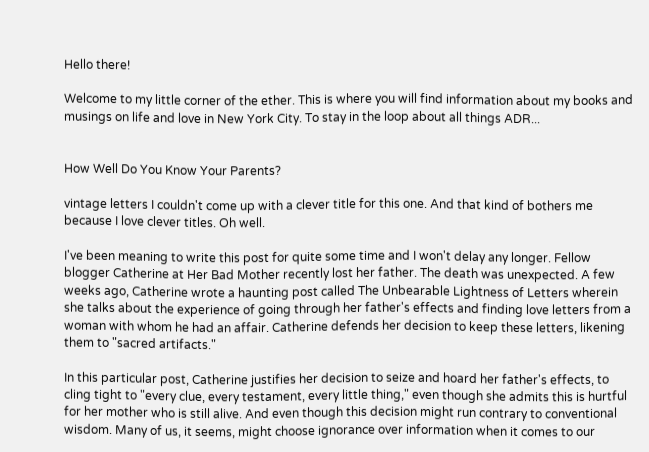Hello there!

Welcome to my little corner of the ether. This is where you will find information about my books and musings on life and love in New York City. To stay in the loop about all things ADR...


How Well Do You Know Your Parents?

vintage letters I couldn't come up with a clever title for this one. And that kind of bothers me because I love clever titles. Oh well.

I've been meaning to write this post for quite some time and I won't delay any longer. Fellow blogger Catherine at Her Bad Mother recently lost her father. The death was unexpected. A few weeks ago, Catherine wrote a haunting post called The Unbearable Lightness of Letters wherein she talks about the experience of going through her father's effects and finding love letters from a woman with whom he had an affair. Catherine defends her decision to keep these letters, likening them to "sacred artifacts."

In this particular post, Catherine justifies her decision to seize and hoard her father's effects, to cling tight to "every clue, every testament, every little thing," even though she admits this is hurtful for her mother who is still alive. And even though this decision might run contrary to conventional wisdom. Many of us, it seems, might choose ignorance over information when it comes to our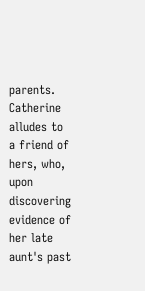parents. Catherine alludes to a friend of hers, who, upon discovering evidence of her late aunt's past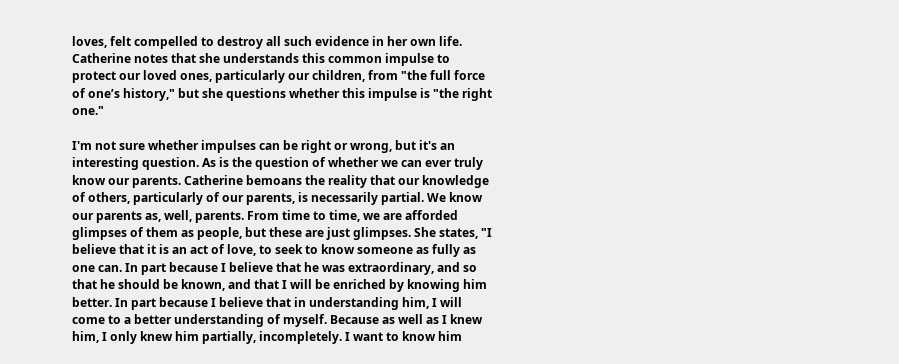loves, felt compelled to destroy all such evidence in her own life. Catherine notes that she understands this common impulse to protect our loved ones, particularly our children, from "the full force of one’s history," but she questions whether this impulse is "the right one."

I'm not sure whether impulses can be right or wrong, but it's an interesting question. As is the question of whether we can ever truly know our parents. Catherine bemoans the reality that our knowledge of others, particularly of our parents, is necessarily partial. We know our parents as, well, parents. From time to time, we are afforded glimpses of them as people, but these are just glimpses. She states, "I believe that it is an act of love, to seek to know someone as fully as one can. In part because I believe that he was extraordinary, and so that he should be known, and that I will be enriched by knowing him better. In part because I believe that in understanding him, I will come to a better understanding of myself. Because as well as I knew him, I only knew him partially, incompletely. I want to know him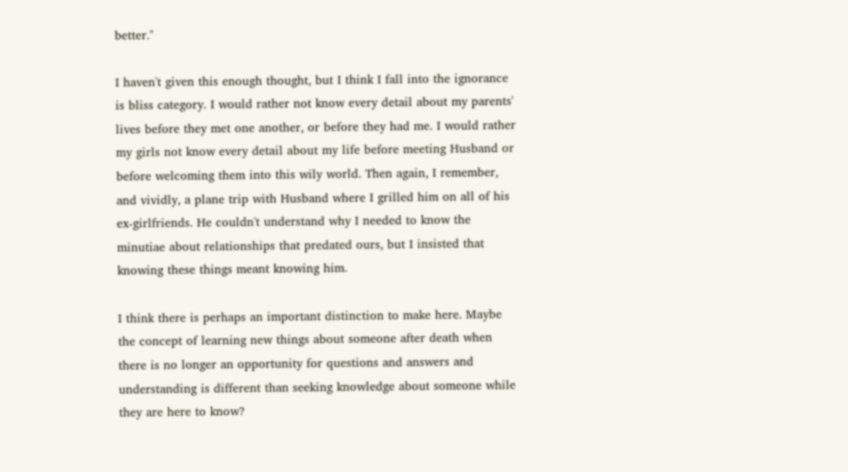better."

I haven't given this enough thought, but I think I fall into the ignorance is bliss category. I would rather not know every detail about my parents' lives before they met one another, or before they had me. I would rather my girls not know every detail about my life before meeting Husband or before welcoming them into this wily world. Then again, I remember, and vividly, a plane trip with Husband where I grilled him on all of his ex-girlfriends. He couldn't understand why I needed to know the minutiae about relationships that predated ours, but I insisted that knowing these things meant knowing him.

I think there is perhaps an important distinction to make here. Maybe the concept of learning new things about someone after death when there is no longer an opportunity for questions and answers and understanding is different than seeking knowledge about someone while they are here to know?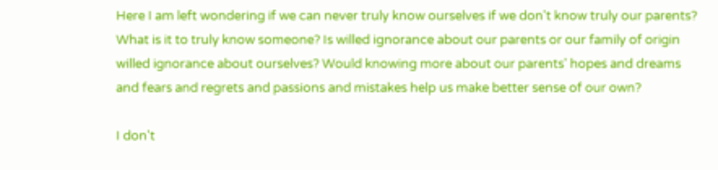Here I am left wondering if we can never truly know ourselves if we don't know truly our parents? What is it to truly know someone? Is willed ignorance about our parents or our family of origin willed ignorance about ourselves? Would knowing more about our parents' hopes and dreams and fears and regrets and passions and mistakes help us make better sense of our own?

I don't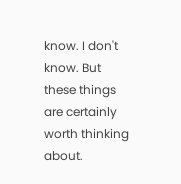know. I don't know. But these things are certainly worth thinking about.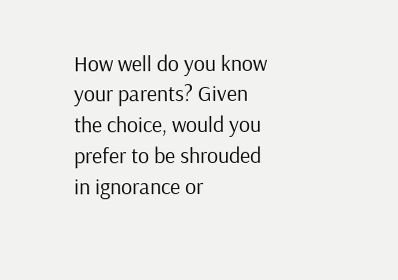How well do you know your parents? Given the choice, would you prefer to be shrouded in ignorance or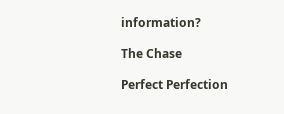information?

The Chase

Perfect Perfection